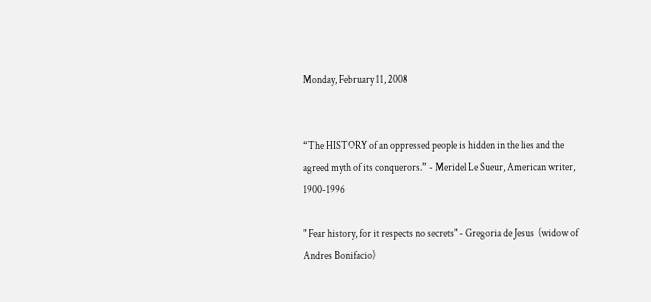Monday, February 11, 2008


“The HISTORY of an oppressed people is hidden in the lies and the agreed myth of its conquerors.” - Meridel Le Sueur, American writer, 1900-1996

" Fear history, for it respects no secrets" - Gregoria de Jesus  (widow of Andres Bonifacio)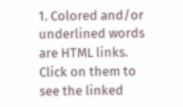1. Colored and/or underlined words are HTML links. Click on them to see the linked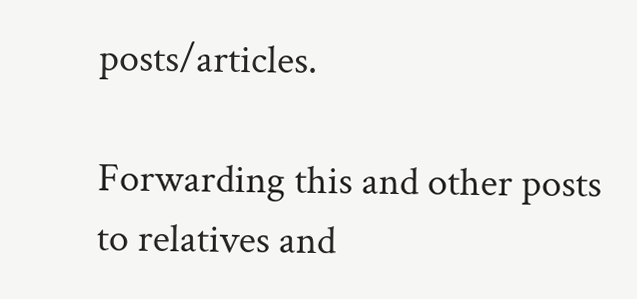posts/articles.

Forwarding this and other posts to relatives and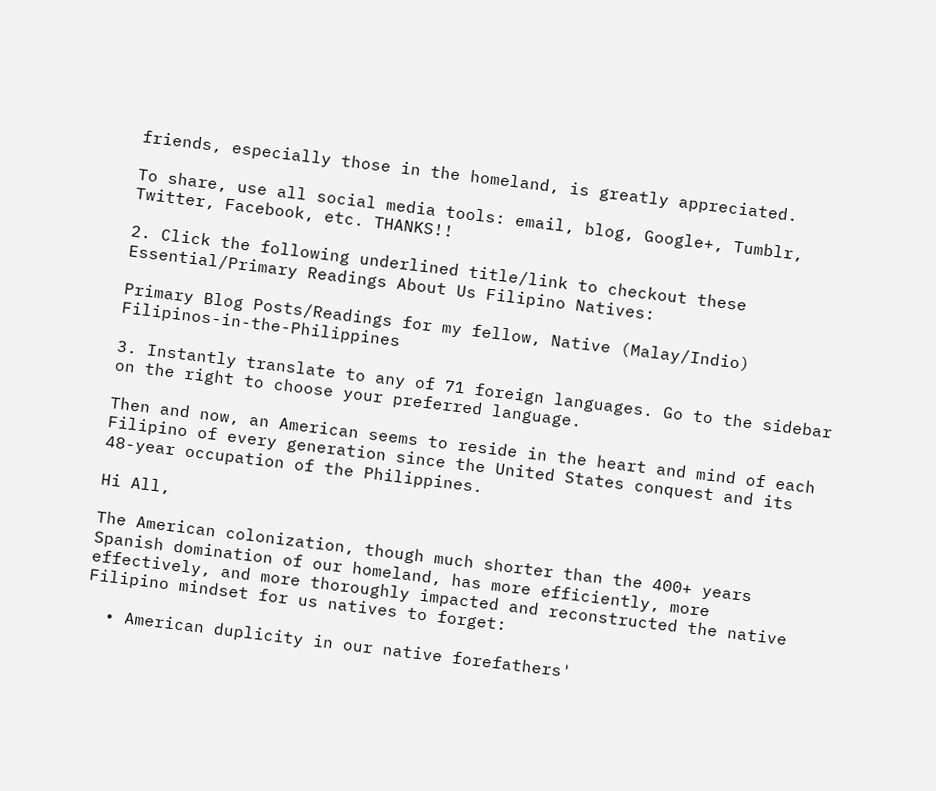friends, especially those in the homeland, is greatly appreciated.

To share, use all social media tools: email, blog, Google+, Tumblr, Twitter, Facebook, etc. THANKS!!

2. Click the following underlined title/link to checkout these Essential/Primary Readings About Us Filipino Natives:

Primary Blog Posts/Readings for my fellow, Native (Malay/Indio) Filipinos-in-the-Philippines

3. Instantly translate to any of 71 foreign languages. Go to the sidebar on the right to choose your preferred language.

Then and now, an American seems to reside in the heart and mind of each Filipino of every generation since the United States conquest and its 48-year occupation of the Philippines.

Hi All,

The American colonization, though much shorter than the 400+ years Spanish domination of our homeland, has more efficiently, more effectively, and more thoroughly impacted and reconstructed the native Filipino mindset for us natives to forget:

  • American duplicity in our native forefathers'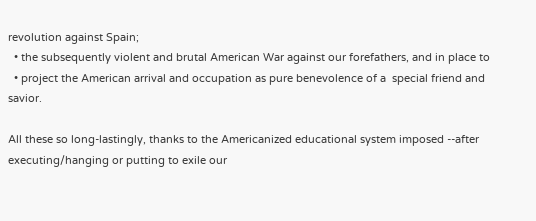revolution against Spain;
  • the subsequently violent and brutal American War against our forefathers, and in place to
  • project the American arrival and occupation as pure benevolence of a  special friend and savior.

All these so long-lastingly, thanks to the Americanized educational system imposed --after executing/hanging or putting to exile our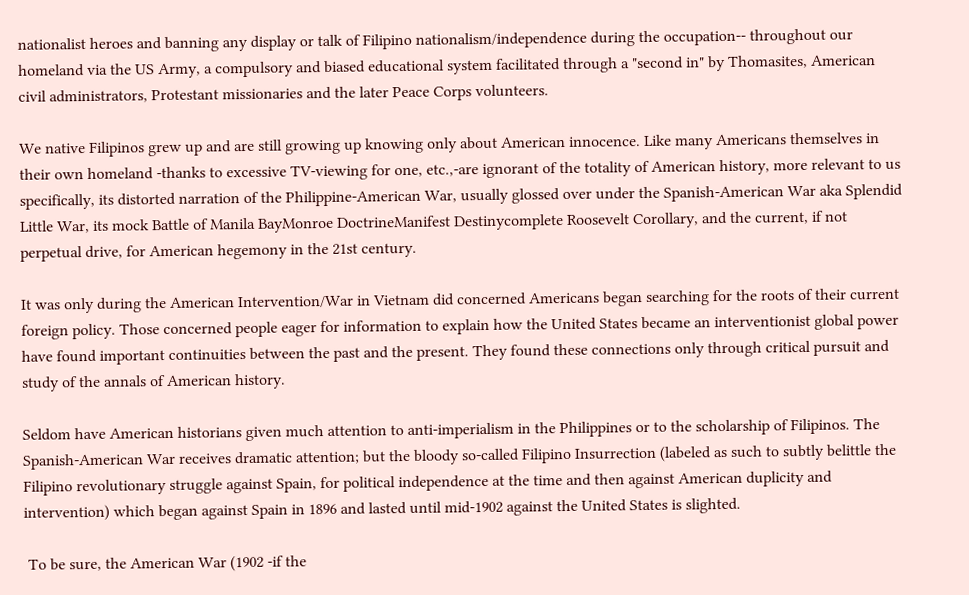nationalist heroes and banning any display or talk of Filipino nationalism/independence during the occupation-- throughout our homeland via the US Army, a compulsory and biased educational system facilitated through a "second in" by Thomasites, American civil administrators, Protestant missionaries and the later Peace Corps volunteers.

We native Filipinos grew up and are still growing up knowing only about American innocence. Like many Americans themselves in their own homeland -thanks to excessive TV-viewing for one, etc.,-are ignorant of the totality of American history, more relevant to us specifically, its distorted narration of the Philippine-American War, usually glossed over under the Spanish-American War aka Splendid Little War, its mock Battle of Manila BayMonroe DoctrineManifest Destinycomplete Roosevelt Corollary, and the current, if not perpetual drive, for American hegemony in the 21st century.

It was only during the American Intervention/War in Vietnam did concerned Americans began searching for the roots of their current foreign policy. Those concerned people eager for information to explain how the United States became an interventionist global power have found important continuities between the past and the present. They found these connections only through critical pursuit and study of the annals of American history.

Seldom have American historians given much attention to anti-imperialism in the Philippines or to the scholarship of Filipinos. The Spanish-American War receives dramatic attention; but the bloody so-called Filipino Insurrection (labeled as such to subtly belittle the Filipino revolutionary struggle against Spain, for political independence at the time and then against American duplicity and intervention) which began against Spain in 1896 and lasted until mid-1902 against the United States is slighted.

 To be sure, the American War (1902 -if the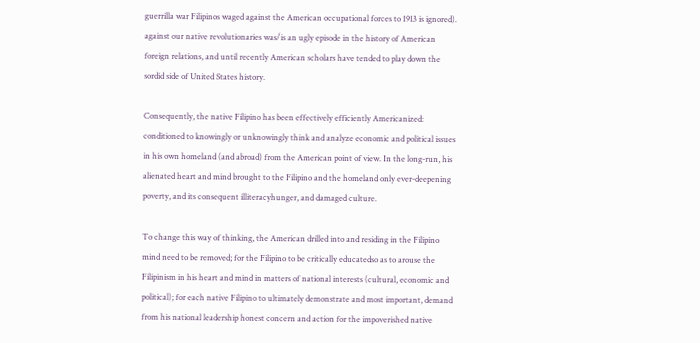guerrilla war Filipinos waged against the American occupational forces to 1913 is ignored). against our native revolutionaries was/is an ugly episode in the history of American foreign relations, and until recently American scholars have tended to play down the sordid side of United States history.

Consequently, the native Filipino has been effectively efficiently Americanized: conditioned to knowingly or unknowingly think and analyze economic and political issues in his own homeland (and abroad) from the American point of view. In the long-run, his alienated heart and mind brought to the Filipino and the homeland only ever-deepening poverty, and its consequent illiteracyhunger, and damaged culture.

To change this way of thinking, the American drilled into and residing in the Filipino mind need to be removed; for the Filipino to be critically educatedso as to arouse the Filipinism in his heart and mind in matters of national interests (cultural, economic and political); for each native Filipino to ultimately demonstrate and most important, demand from his national leadership honest concern and action for the impoverished native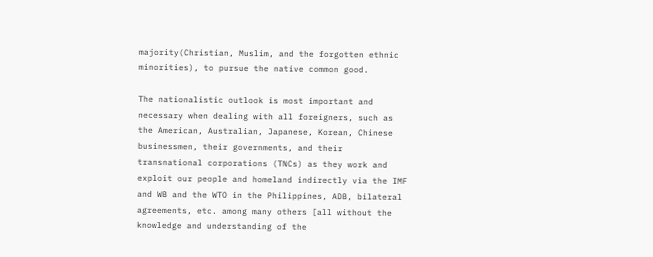majority(Christian, Muslim, and the forgotten ethnic minorities), to pursue the native common good.

The nationalistic outlook is most important and necessary when dealing with all foreigners, such as the American, Australian, Japanese, Korean, Chinese businessmen, their governments, and their transnational corporations (TNCs) as they work and exploit our people and homeland indirectly via the IMF and WB and the WTO in the Philippines, ADB, bilateral agreements, etc. among many others [all without the knowledge and understanding of the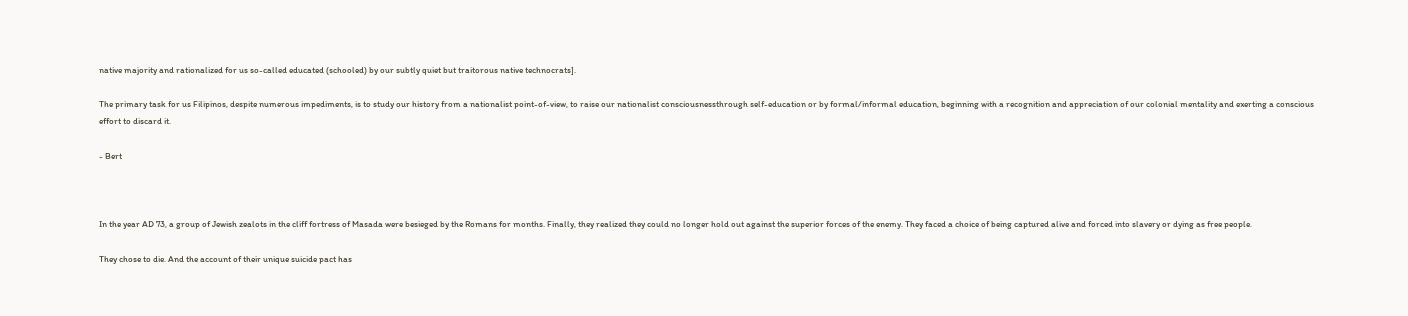native majority and rationalized for us so-called educated (schooled) by our subtly quiet but traitorous native technocrats].

The primary task for us Filipinos, despite numerous impediments, is to study our history from a nationalist point-of-view, to raise our nationalist consciousnessthrough self-education or by formal/informal education, beginning with a recognition and appreciation of our colonial mentality and exerting a conscious effort to discard it.

- Bert



In the year AD 73, a group of Jewish zealots in the cliff fortress of Masada were besieged by the Romans for months. Finally, they realized they could no longer hold out against the superior forces of the enemy. They faced a choice of being captured alive and forced into slavery or dying as free people.

They chose to die. And the account of their unique suicide pact has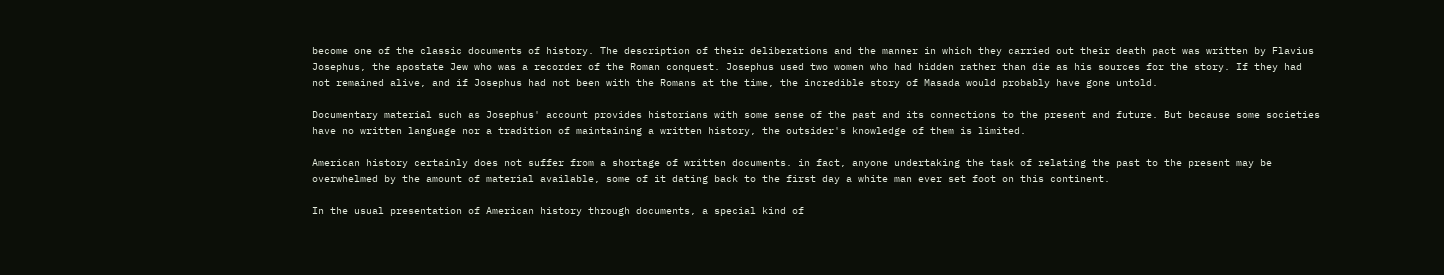become one of the classic documents of history. The description of their deliberations and the manner in which they carried out their death pact was written by Flavius Josephus, the apostate Jew who was a recorder of the Roman conquest. Josephus used two women who had hidden rather than die as his sources for the story. If they had not remained alive, and if Josephus had not been with the Romans at the time, the incredible story of Masada would probably have gone untold.

Documentary material such as Josephus' account provides historians with some sense of the past and its connections to the present and future. But because some societies have no written language nor a tradition of maintaining a written history, the outsider's knowledge of them is limited.

American history certainly does not suffer from a shortage of written documents. in fact, anyone undertaking the task of relating the past to the present may be overwhelmed by the amount of material available, some of it dating back to the first day a white man ever set foot on this continent.

In the usual presentation of American history through documents, a special kind of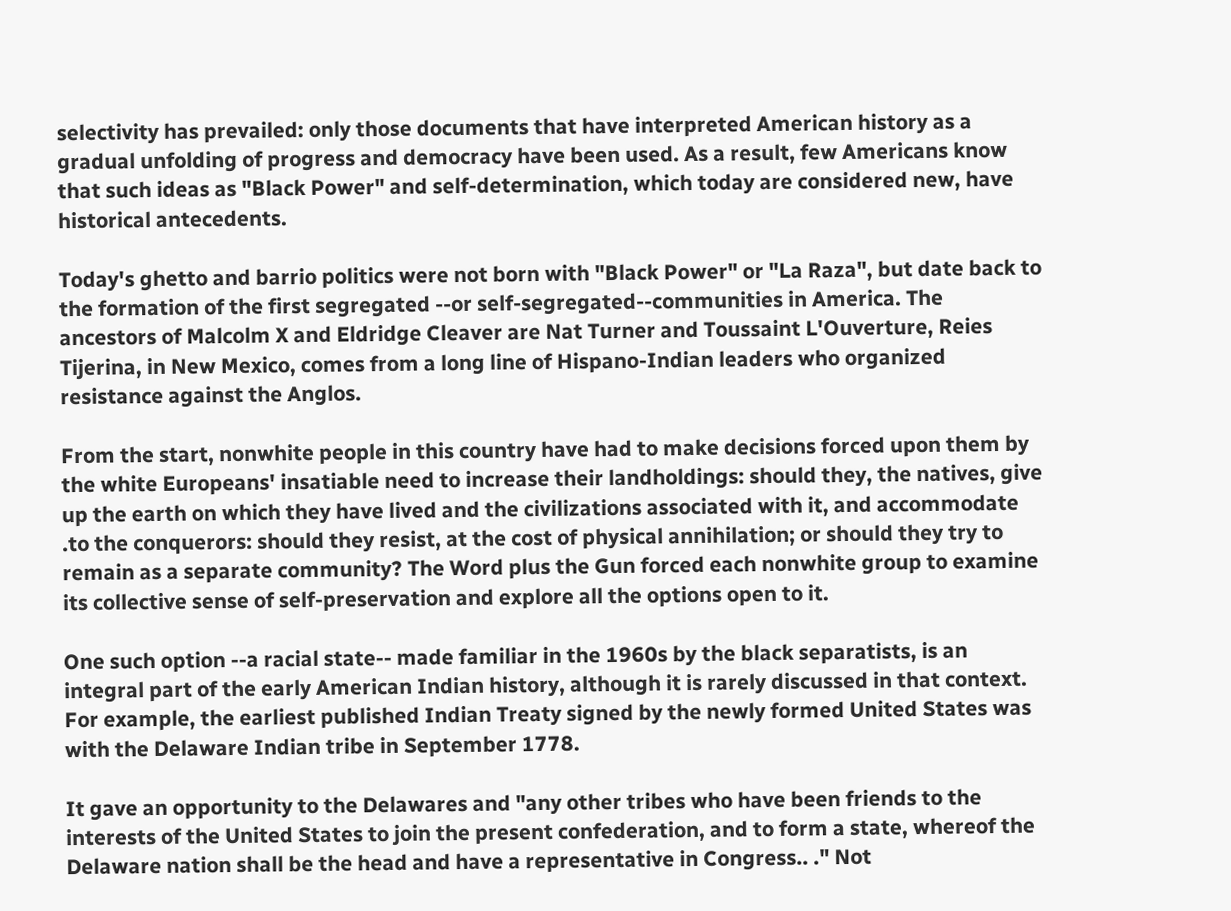selectivity has prevailed: only those documents that have interpreted American history as a gradual unfolding of progress and democracy have been used. As a result, few Americans know that such ideas as "Black Power" and self-determination, which today are considered new, have historical antecedents.

Today's ghetto and barrio politics were not born with "Black Power" or "La Raza", but date back to the formation of the first segregated --or self-segregated--communities in America. The ancestors of Malcolm X and Eldridge Cleaver are Nat Turner and Toussaint L'Ouverture, Reies Tijerina, in New Mexico, comes from a long line of Hispano-Indian leaders who organized resistance against the Anglos.

From the start, nonwhite people in this country have had to make decisions forced upon them by the white Europeans' insatiable need to increase their landholdings: should they, the natives, give up the earth on which they have lived and the civilizations associated with it, and accommodate .to the conquerors: should they resist, at the cost of physical annihilation; or should they try to remain as a separate community? The Word plus the Gun forced each nonwhite group to examine its collective sense of self-preservation and explore all the options open to it.

One such option --a racial state-- made familiar in the 1960s by the black separatists, is an integral part of the early American Indian history, although it is rarely discussed in that context. For example, the earliest published Indian Treaty signed by the newly formed United States was with the Delaware Indian tribe in September 1778.

It gave an opportunity to the Delawares and "any other tribes who have been friends to the interests of the United States to join the present confederation, and to form a state, whereof the Delaware nation shall be the head and have a representative in Congress.. ." Not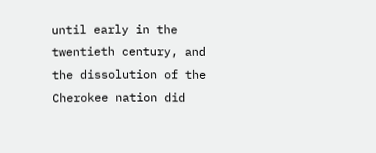until early in the twentieth century, and the dissolution of the Cherokee nation did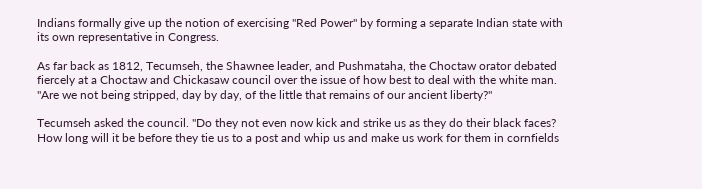Indians formally give up the notion of exercising "Red Power" by forming a separate Indian state with its own representative in Congress.

As far back as 1812, Tecumseh, the Shawnee leader, and Pushmataha, the Choctaw orator debated fiercely at a Choctaw and Chickasaw council over the issue of how best to deal with the white man. "Are we not being stripped, day by day, of the little that remains of our ancient liberty?"

Tecumseh asked the council. "Do they not even now kick and strike us as they do their black faces? How long will it be before they tie us to a post and whip us and make us work for them in cornfields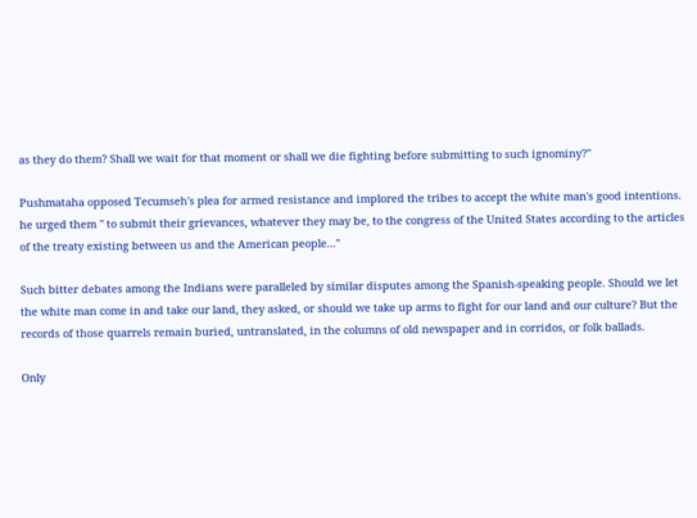as they do them? Shall we wait for that moment or shall we die fighting before submitting to such ignominy?"

Pushmataha opposed Tecumseh's plea for armed resistance and implored the tribes to accept the white man's good intentions. he urged them " to submit their grievances, whatever they may be, to the congress of the United States according to the articles of the treaty existing between us and the American people..."

Such bitter debates among the Indians were paralleled by similar disputes among the Spanish-speaking people. Should we let the white man come in and take our land, they asked, or should we take up arms to fight for our land and our culture? But the records of those quarrels remain buried, untranslated, in the columns of old newspaper and in corridos, or folk ballads.

Only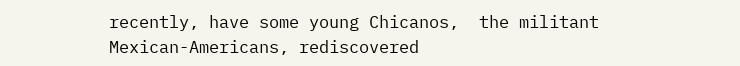recently, have some young Chicanos,  the militant Mexican-Americans, rediscovered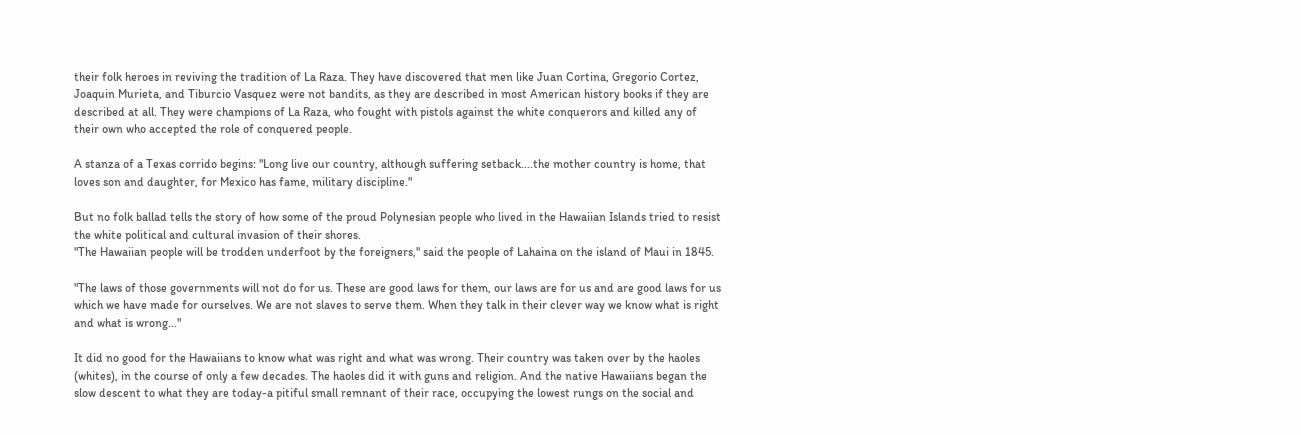their folk heroes in reviving the tradition of La Raza. They have discovered that men like Juan Cortina, Gregorio Cortez, Joaquin Murieta, and Tiburcio Vasquez were not bandits, as they are described in most American history books if they are described at all. They were champions of La Raza, who fought with pistols against the white conquerors and killed any of their own who accepted the role of conquered people.

A stanza of a Texas corrido begins: "Long live our country, although suffering setback....the mother country is home, that loves son and daughter, for Mexico has fame, military discipline."

But no folk ballad tells the story of how some of the proud Polynesian people who lived in the Hawaiian Islands tried to resist the white political and cultural invasion of their shores.
"The Hawaiian people will be trodden underfoot by the foreigners," said the people of Lahaina on the island of Maui in 1845.

"The laws of those governments will not do for us. These are good laws for them, our laws are for us and are good laws for us which we have made for ourselves. We are not slaves to serve them. When they talk in their clever way we know what is right and what is wrong..."

It did no good for the Hawaiians to know what was right and what was wrong. Their country was taken over by the haoles (whites), in the course of only a few decades. The haoles did it with guns and religion. And the native Hawaiians began the slow descent to what they are today-a pitiful small remnant of their race, occupying the lowest rungs on the social and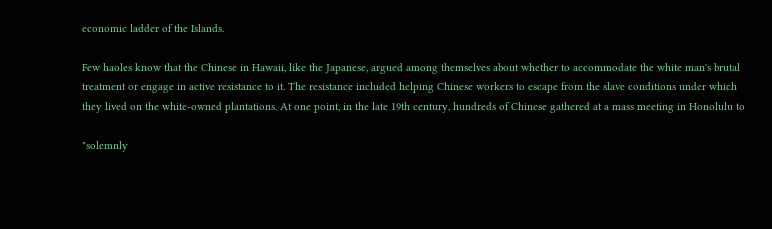economic ladder of the Islands.

Few haoles know that the Chinese in Hawaii, like the Japanese, argued among themselves about whether to accommodate the white man's brutal treatment or engage in active resistance to it. The resistance included helping Chinese workers to escape from the slave conditions under which they lived on the white-owned plantations. At one point, in the late 19th century, hundreds of Chinese gathered at a mass meeting in Honolulu to

"solemnly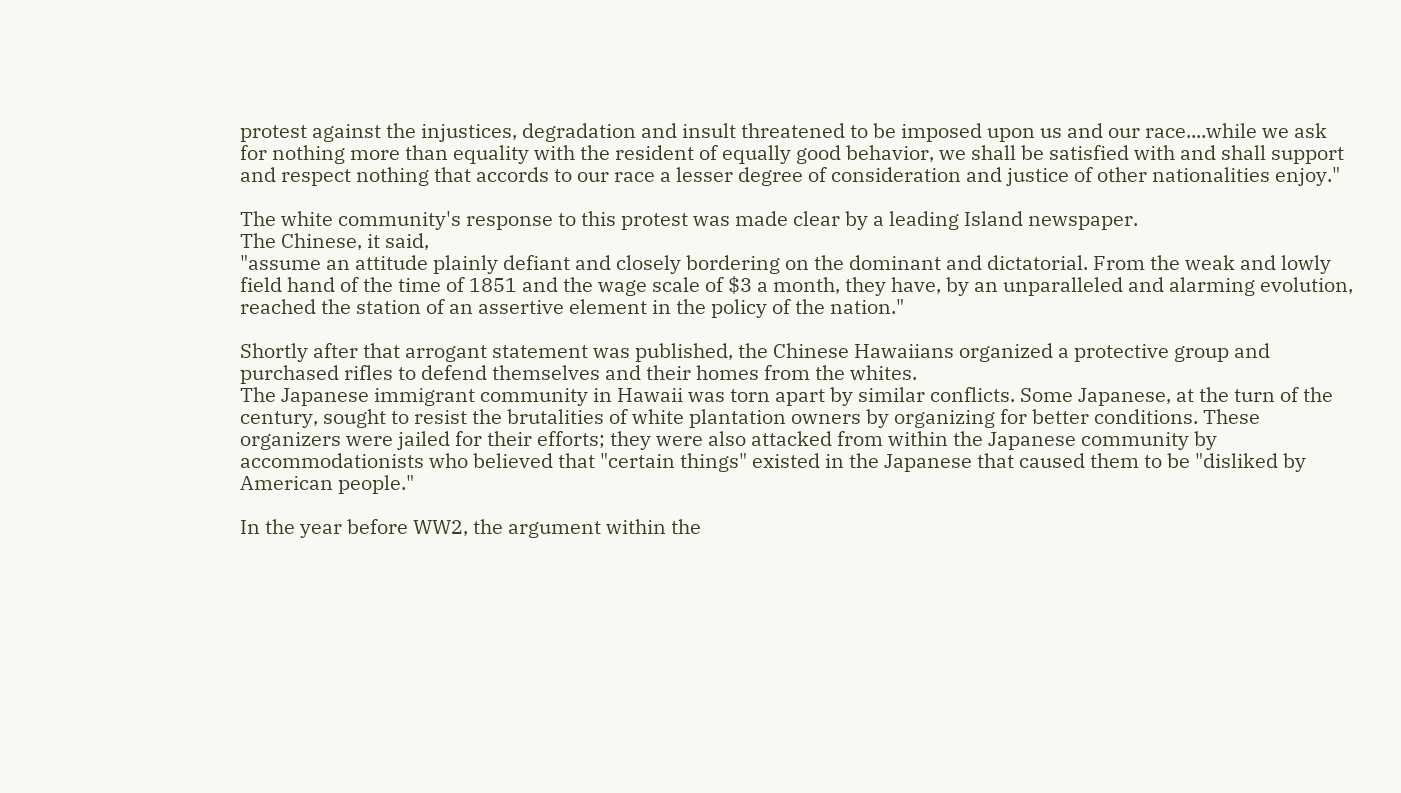protest against the injustices, degradation and insult threatened to be imposed upon us and our race....while we ask for nothing more than equality with the resident of equally good behavior, we shall be satisfied with and shall support and respect nothing that accords to our race a lesser degree of consideration and justice of other nationalities enjoy."

The white community's response to this protest was made clear by a leading Island newspaper.
The Chinese, it said,
"assume an attitude plainly defiant and closely bordering on the dominant and dictatorial. From the weak and lowly field hand of the time of 1851 and the wage scale of $3 a month, they have, by an unparalleled and alarming evolution, reached the station of an assertive element in the policy of the nation."

Shortly after that arrogant statement was published, the Chinese Hawaiians organized a protective group and purchased rifles to defend themselves and their homes from the whites.
The Japanese immigrant community in Hawaii was torn apart by similar conflicts. Some Japanese, at the turn of the century, sought to resist the brutalities of white plantation owners by organizing for better conditions. These organizers were jailed for their efforts; they were also attacked from within the Japanese community by accommodationists who believed that "certain things" existed in the Japanese that caused them to be "disliked by American people."

In the year before WW2, the argument within the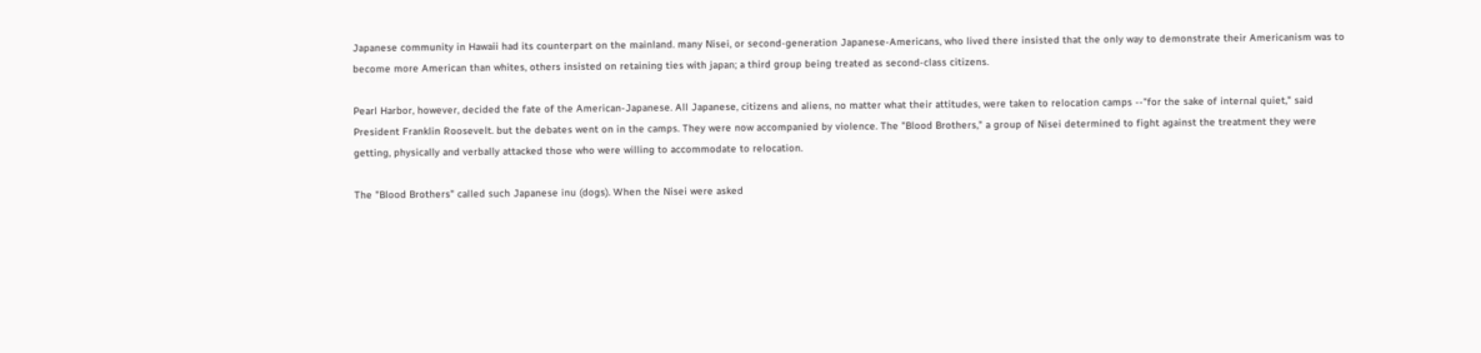Japanese community in Hawaii had its counterpart on the mainland. many Nisei, or second-generation Japanese-Americans, who lived there insisted that the only way to demonstrate their Americanism was to become more American than whites, others insisted on retaining ties with japan; a third group being treated as second-class citizens.

Pearl Harbor, however, decided the fate of the American-Japanese. All Japanese, citizens and aliens, no matter what their attitudes, were taken to relocation camps --"for the sake of internal quiet," said President Franklin Roosevelt. but the debates went on in the camps. They were now accompanied by violence. The "Blood Brothers," a group of Nisei determined to fight against the treatment they were getting, physically and verbally attacked those who were willing to accommodate to relocation.

The "Blood Brothers" called such Japanese inu (dogs). When the Nisei were asked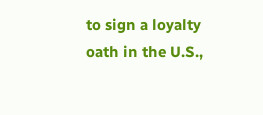to sign a loyalty oath in the U.S.,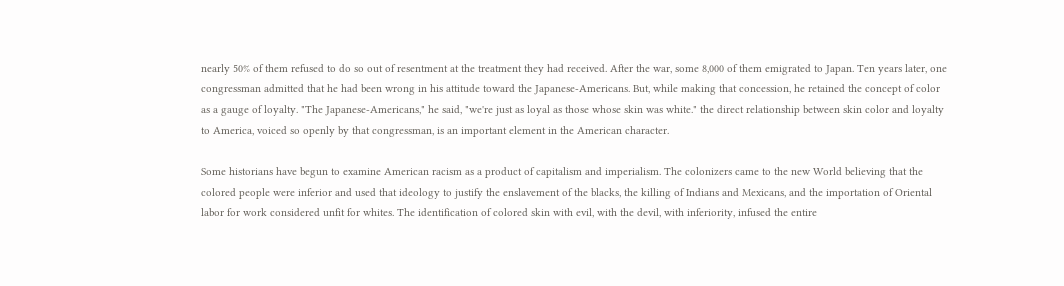nearly 50% of them refused to do so out of resentment at the treatment they had received. After the war, some 8,000 of them emigrated to Japan. Ten years later, one congressman admitted that he had been wrong in his attitude toward the Japanese-Americans. But, while making that concession, he retained the concept of color as a gauge of loyalty. "The Japanese-Americans," he said, "we're just as loyal as those whose skin was white." the direct relationship between skin color and loyalty to America, voiced so openly by that congressman, is an important element in the American character.

Some historians have begun to examine American racism as a product of capitalism and imperialism. The colonizers came to the new World believing that the colored people were inferior and used that ideology to justify the enslavement of the blacks, the killing of Indians and Mexicans, and the importation of Oriental labor for work considered unfit for whites. The identification of colored skin with evil, with the devil, with inferiority, infused the entire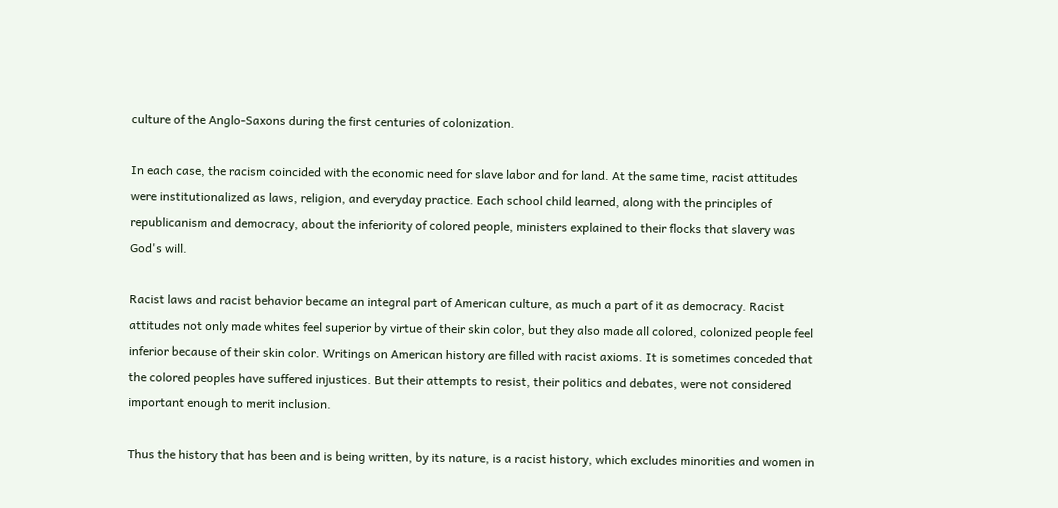culture of the Anglo-Saxons during the first centuries of colonization.

In each case, the racism coincided with the economic need for slave labor and for land. At the same time, racist attitudes were institutionalized as laws, religion, and everyday practice. Each school child learned, along with the principles of republicanism and democracy, about the inferiority of colored people, ministers explained to their flocks that slavery was God's will.

Racist laws and racist behavior became an integral part of American culture, as much a part of it as democracy. Racist attitudes not only made whites feel superior by virtue of their skin color, but they also made all colored, colonized people feel inferior because of their skin color. Writings on American history are filled with racist axioms. It is sometimes conceded that the colored peoples have suffered injustices. But their attempts to resist, their politics and debates, were not considered important enough to merit inclusion.

Thus the history that has been and is being written, by its nature, is a racist history, which excludes minorities and women in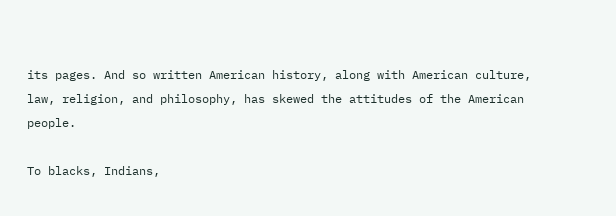its pages. And so written American history, along with American culture, law, religion, and philosophy, has skewed the attitudes of the American people.

To blacks, Indians,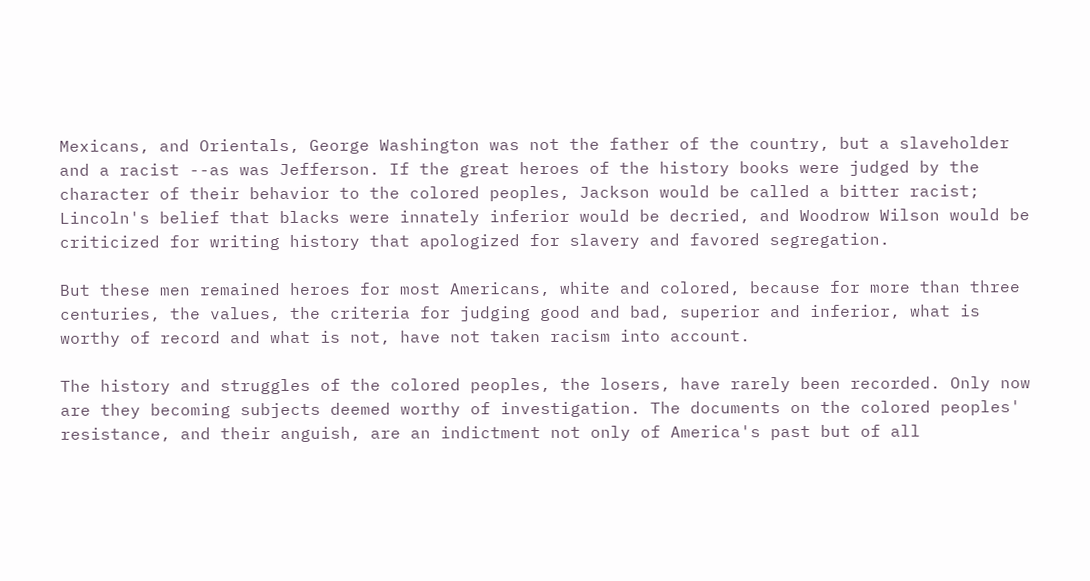Mexicans, and Orientals, George Washington was not the father of the country, but a slaveholder and a racist --as was Jefferson. If the great heroes of the history books were judged by the character of their behavior to the colored peoples, Jackson would be called a bitter racist; Lincoln's belief that blacks were innately inferior would be decried, and Woodrow Wilson would be criticized for writing history that apologized for slavery and favored segregation.

But these men remained heroes for most Americans, white and colored, because for more than three centuries, the values, the criteria for judging good and bad, superior and inferior, what is worthy of record and what is not, have not taken racism into account.

The history and struggles of the colored peoples, the losers, have rarely been recorded. Only now are they becoming subjects deemed worthy of investigation. The documents on the colored peoples' resistance, and their anguish, are an indictment not only of America's past but of all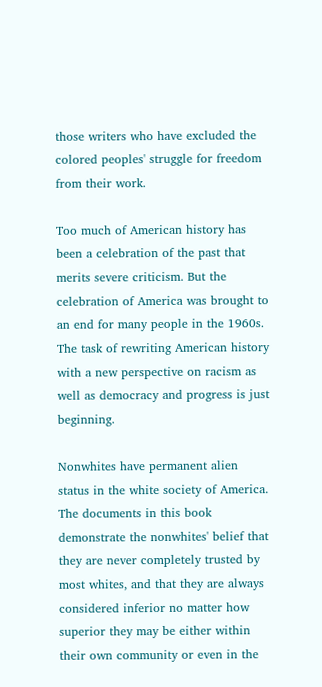those writers who have excluded the colored peoples' struggle for freedom from their work.

Too much of American history has been a celebration of the past that merits severe criticism. But the celebration of America was brought to an end for many people in the 1960s. The task of rewriting American history with a new perspective on racism as well as democracy and progress is just beginning.

Nonwhites have permanent alien status in the white society of America. The documents in this book demonstrate the nonwhites' belief that they are never completely trusted by most whites, and that they are always considered inferior no matter how superior they may be either within their own community or even in the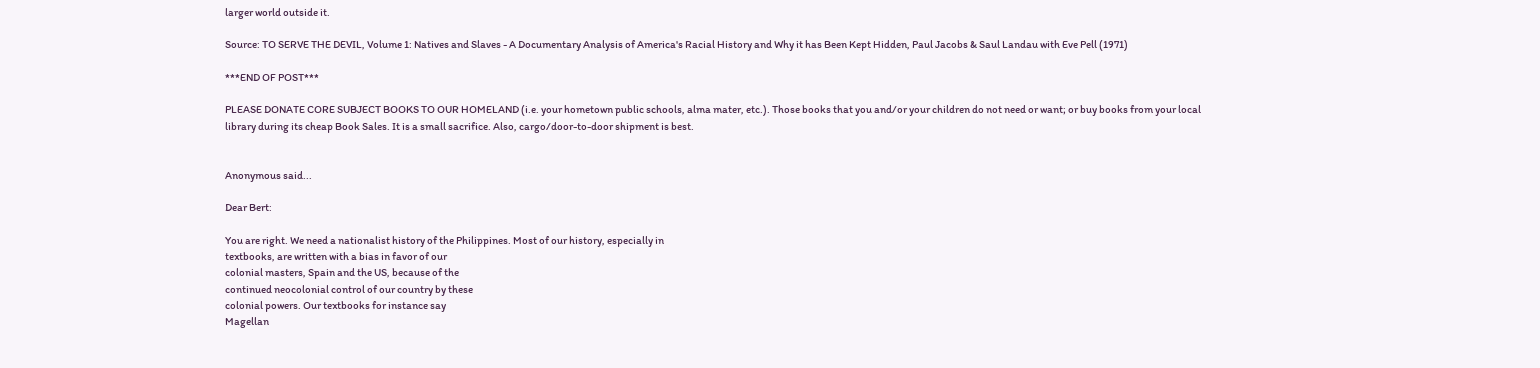larger world outside it.

Source: TO SERVE THE DEVIL, Volume 1: Natives and Slaves - A Documentary Analysis of America's Racial History and Why it has Been Kept Hidden, Paul Jacobs & Saul Landau with Eve Pell (1971)

***END OF POST***

PLEASE DONATE CORE SUBJECT BOOKS TO OUR HOMELAND (i.e. your hometown public schools, alma mater, etc.). Those books that you and/or your children do not need or want; or buy books from your local library during its cheap Book Sales. It is a small sacrifice. Also, cargo/door-to-door shipment is best.


Anonymous said...

Dear Bert:

You are right. We need a nationalist history of the Philippines. Most of our history, especially in
textbooks, are written with a bias in favor of our
colonial masters, Spain and the US, because of the
continued neocolonial control of our country by these
colonial powers. Our textbooks for instance say
Magellan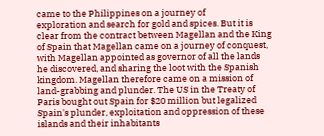came to the Philippines on a journey of
exploration and search for gold and spices. But it is
clear from the contract between Magellan and the King
of Spain that Magellan came on a journey of conquest,
with Magellan appointed as governor of all the lands
he discovered, and sharing the loot with the Spanish
kingdom. Magellan therefore came on a mission of
land-grabbing and plunder. The US in the Treaty of
Paris bought out Spain for $20 million but legalized
Spain's plunder, exploitation and oppression of these
islands and their inhabitants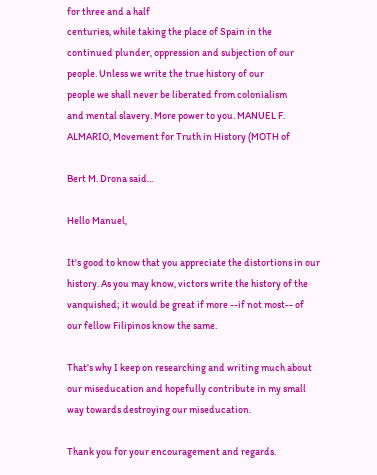for three and a half
centuries, while taking the place of Spain in the
continued plunder, oppression and subjection of our
people. Unless we write the true history of our
people we shall never be liberated from colonialism
and mental slavery. More power to you. MANUEL F.
ALMARIO, Movement for Truth in History (MOTH of

Bert M. Drona said...

Hello Manuel,

It's good to know that you appreciate the distortions in our history. As you may know, victors write the history of the vanquished; it would be great if more --if not most-- of our fellow Filipinos know the same.

That's why I keep on researching and writing much about our miseducation and hopefully contribute in my small way towards destroying our miseducation.

Thank you for your encouragement and regards.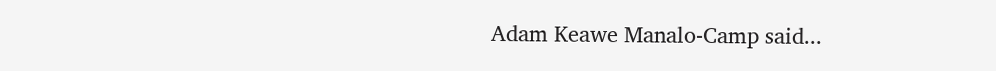Adam Keawe Manalo-Camp said...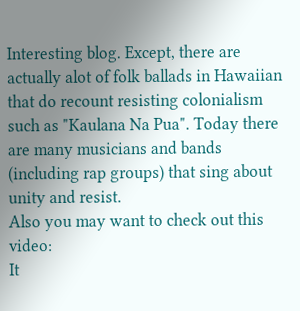Interesting blog. Except, there are actually alot of folk ballads in Hawaiian that do recount resisting colonialism such as "Kaulana Na Pua". Today there are many musicians and bands (including rap groups) that sing about unity and resist.
Also you may want to check out this video:
It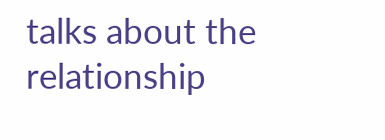talks about the relationship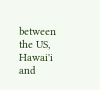between the US, Hawai'i and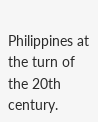Philippines at the turn of the 20th century.